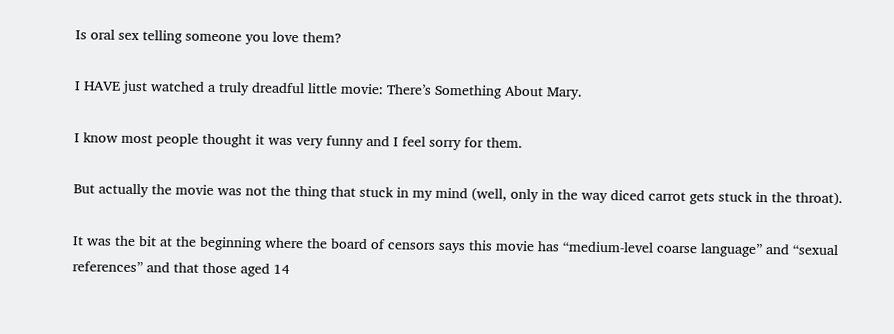Is oral sex telling someone you love them?

I HAVE just watched a truly dreadful little movie: There’s Something About Mary.

I know most people thought it was very funny and I feel sorry for them.

But actually the movie was not the thing that stuck in my mind (well, only in the way diced carrot gets stuck in the throat).

It was the bit at the beginning where the board of censors says this movie has “medium-level coarse language” and “sexual references” and that those aged 14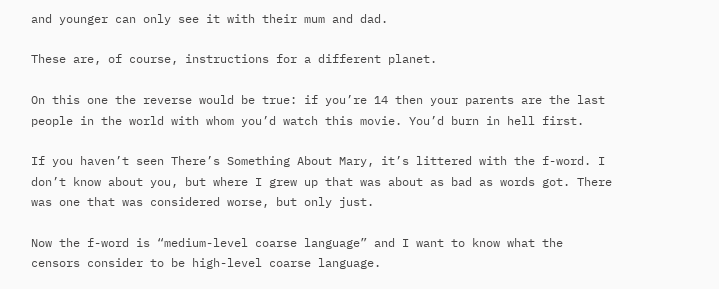and younger can only see it with their mum and dad.

These are, of course, instructions for a different planet.

On this one the reverse would be true: if you’re 14 then your parents are the last people in the world with whom you’d watch this movie. You’d burn in hell first.

If you haven’t seen There’s Something About Mary, it’s littered with the f-word. I don’t know about you, but where I grew up that was about as bad as words got. There was one that was considered worse, but only just.

Now the f-word is “medium-level coarse language” and I want to know what the censors consider to be high-level coarse language.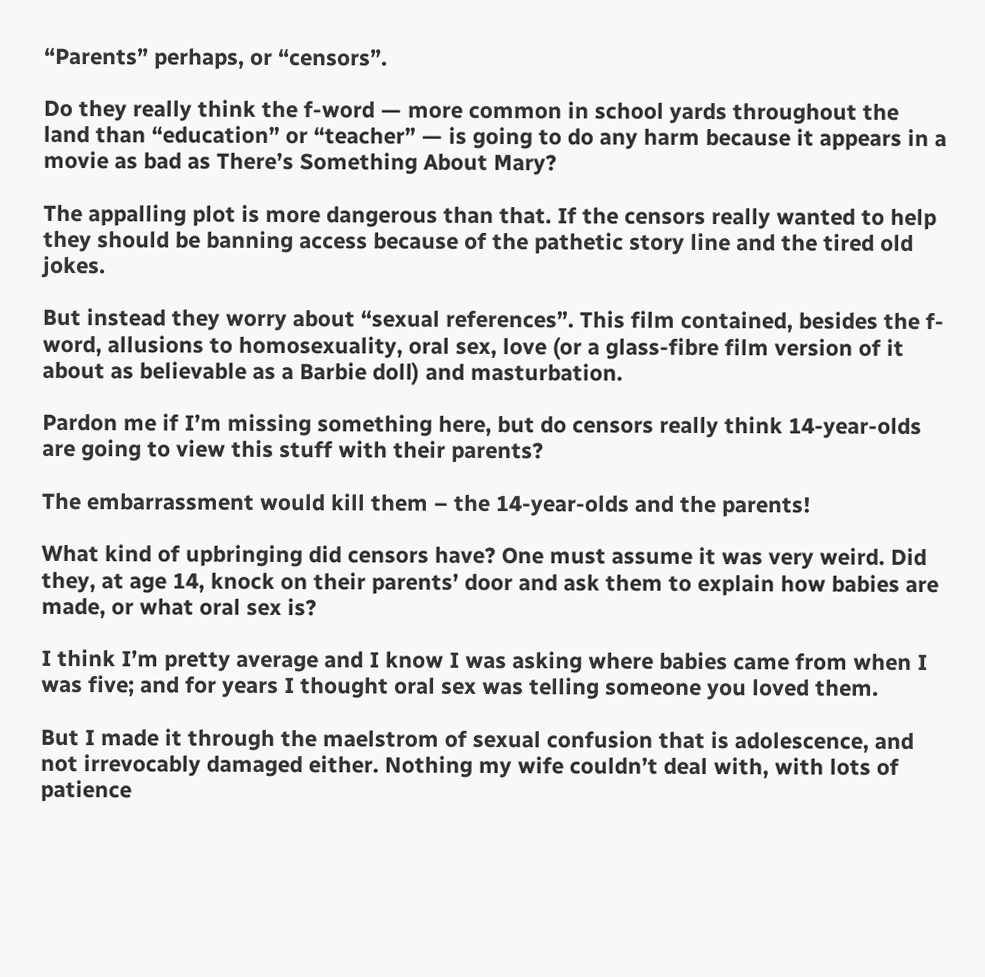“Parents” perhaps, or “censors”.

Do they really think the f-word — more common in school yards throughout the land than “education” or “teacher” — is going to do any harm because it appears in a movie as bad as There’s Something About Mary?

The appalling plot is more dangerous than that. If the censors really wanted to help they should be banning access because of the pathetic story line and the tired old jokes.

But instead they worry about “sexual references”. This film contained, besides the f-word, allusions to homosexuality, oral sex, love (or a glass-fibre film version of it about as believable as a Barbie doll) and masturbation.

Pardon me if I’m missing something here, but do censors really think 14-year-olds are going to view this stuff with their parents?

The embarrassment would kill them – the 14-year-olds and the parents!

What kind of upbringing did censors have? One must assume it was very weird. Did they, at age 14, knock on their parents’ door and ask them to explain how babies are made, or what oral sex is?

I think I’m pretty average and I know I was asking where babies came from when I was five; and for years I thought oral sex was telling someone you loved them.

But I made it through the maelstrom of sexual confusion that is adolescence, and not irrevocably damaged either. Nothing my wife couldn’t deal with, with lots of patience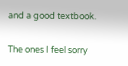and a good textbook.

The ones I feel sorry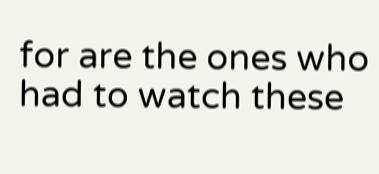for are the ones who had to watch these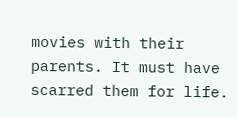movies with their parents. It must have scarred them for life.